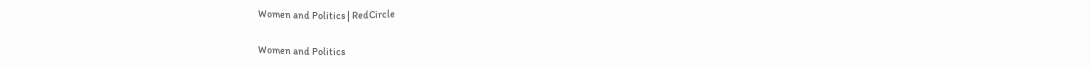Women and Politics | RedCircle

Women and Politics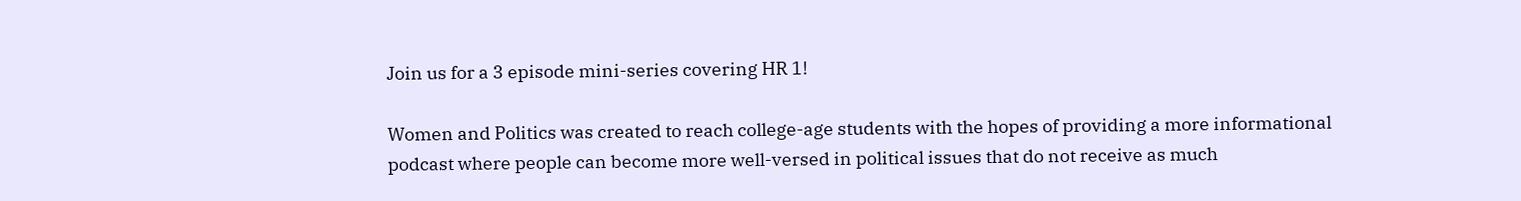Join us for a 3 episode mini-series covering HR 1!

Women and Politics was created to reach college-age students with the hopes of providing a more informational podcast where people can become more well-versed in political issues that do not receive as much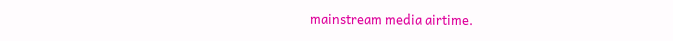mainstream media airtime.